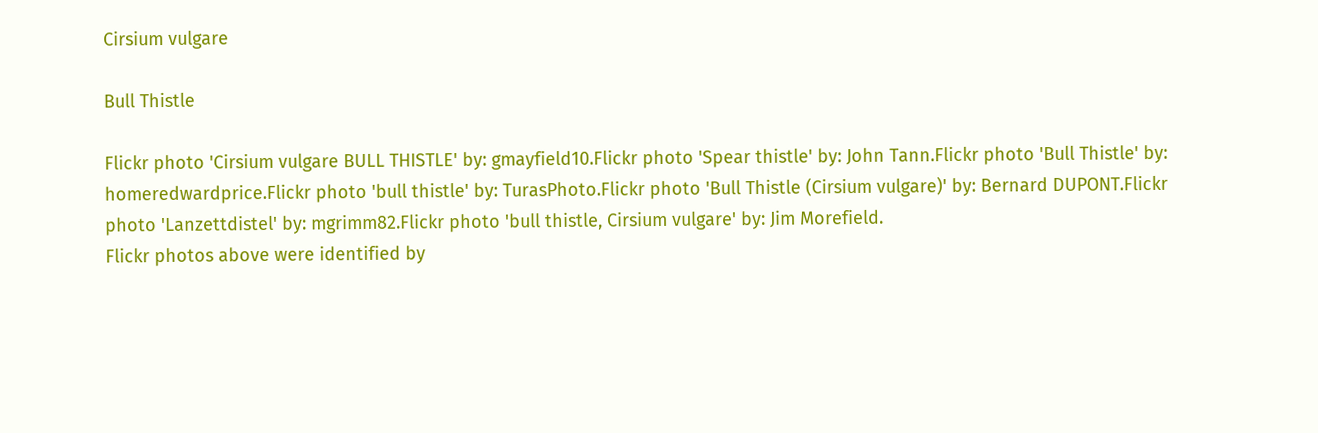Cirsium vulgare

Bull Thistle

Flickr photo 'Cirsium vulgare BULL THISTLE' by: gmayfield10.Flickr photo 'Spear thistle' by: John Tann.Flickr photo 'Bull Thistle' by: homeredwardprice.Flickr photo 'bull thistle' by: TurasPhoto.Flickr photo 'Bull Thistle (Cirsium vulgare)' by: Bernard DUPONT.Flickr photo 'Lanzettdistel' by: mgrimm82.Flickr photo 'bull thistle, Cirsium vulgare' by: Jim Morefield.
Flickr photos above were identified by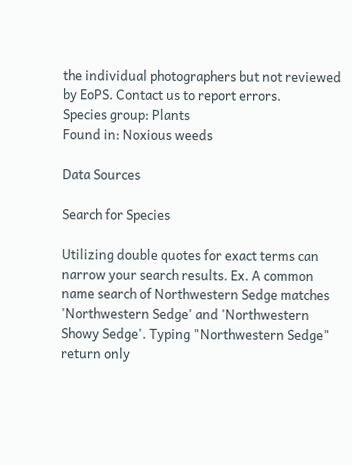the individual photographers but not reviewed by EoPS. Contact us to report errors.
Species group: Plants
Found in: Noxious weeds

Data Sources

Search for Species

Utilizing double quotes for exact terms can narrow your search results. Ex. A common name search of Northwestern Sedge matches 'Northwestern Sedge' and 'Northwestern Showy Sedge'. Typing "Northwestern Sedge" return only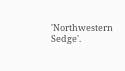'Northwestern Sedge'.